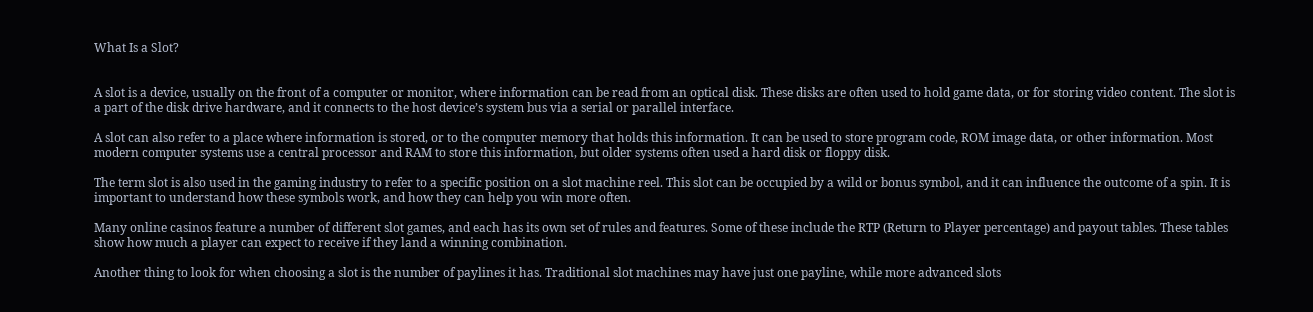What Is a Slot?


A slot is a device, usually on the front of a computer or monitor, where information can be read from an optical disk. These disks are often used to hold game data, or for storing video content. The slot is a part of the disk drive hardware, and it connects to the host device’s system bus via a serial or parallel interface.

A slot can also refer to a place where information is stored, or to the computer memory that holds this information. It can be used to store program code, ROM image data, or other information. Most modern computer systems use a central processor and RAM to store this information, but older systems often used a hard disk or floppy disk.

The term slot is also used in the gaming industry to refer to a specific position on a slot machine reel. This slot can be occupied by a wild or bonus symbol, and it can influence the outcome of a spin. It is important to understand how these symbols work, and how they can help you win more often.

Many online casinos feature a number of different slot games, and each has its own set of rules and features. Some of these include the RTP (Return to Player percentage) and payout tables. These tables show how much a player can expect to receive if they land a winning combination.

Another thing to look for when choosing a slot is the number of paylines it has. Traditional slot machines may have just one payline, while more advanced slots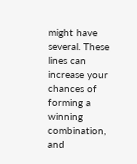might have several. These lines can increase your chances of forming a winning combination, and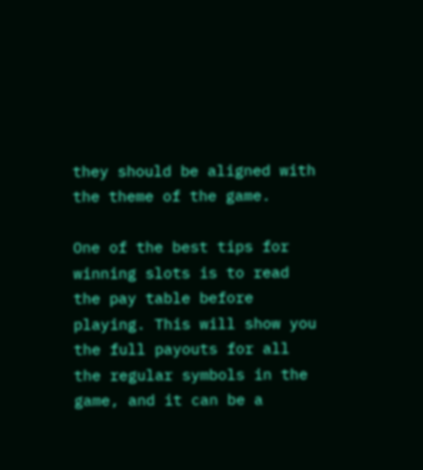they should be aligned with the theme of the game.

One of the best tips for winning slots is to read the pay table before playing. This will show you the full payouts for all the regular symbols in the game, and it can be a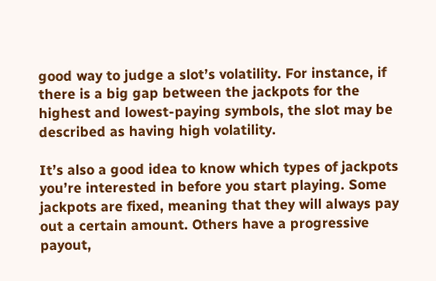good way to judge a slot’s volatility. For instance, if there is a big gap between the jackpots for the highest and lowest-paying symbols, the slot may be described as having high volatility.

It’s also a good idea to know which types of jackpots you’re interested in before you start playing. Some jackpots are fixed, meaning that they will always pay out a certain amount. Others have a progressive payout,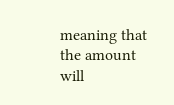meaning that the amount will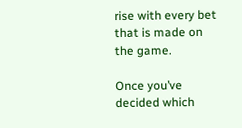rise with every bet that is made on the game.

Once you’ve decided which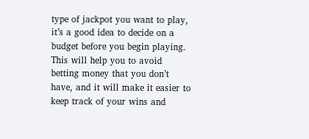type of jackpot you want to play, it’s a good idea to decide on a budget before you begin playing. This will help you to avoid betting money that you don’t have, and it will make it easier to keep track of your wins and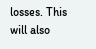losses. This will also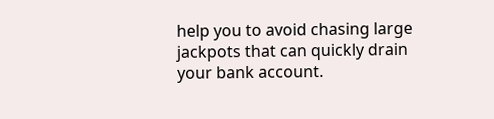help you to avoid chasing large jackpots that can quickly drain your bank account.